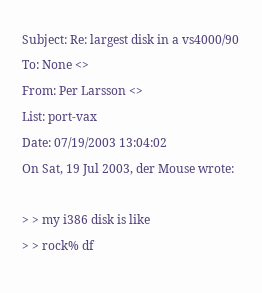Subject: Re: largest disk in a vs4000/90
To: None <>
From: Per Larsson <>
List: port-vax
Date: 07/19/2003 13:04:02
On Sat, 19 Jul 2003, der Mouse wrote:

> > my i386 disk is like
> > rock% df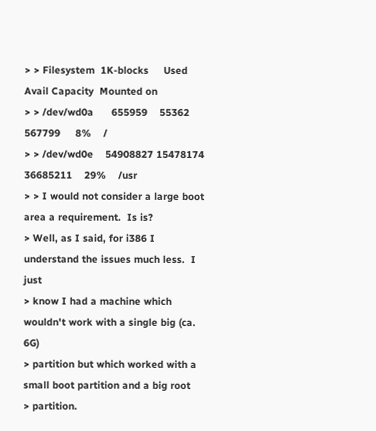> > Filesystem  1K-blocks     Used     Avail Capacity  Mounted on
> > /dev/wd0a      655959    55362    567799     8%    /
> > /dev/wd0e    54908827 15478174  36685211    29%    /usr
> > I would not consider a large boot area a requirement.  Is is?
> Well, as I said, for i386 I understand the issues much less.  I just
> know I had a machine which wouldn't work with a single big (ca. 6G)
> partition but which worked with a small boot partition and a big root
> partition.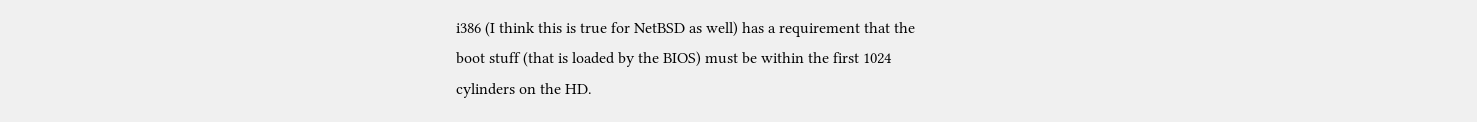i386 (I think this is true for NetBSD as well) has a requirement that the
boot stuff (that is loaded by the BIOS) must be within the first 1024
cylinders on the HD.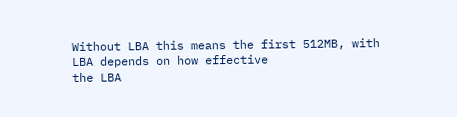Without LBA this means the first 512MB, with LBA depends on how effective
the LBA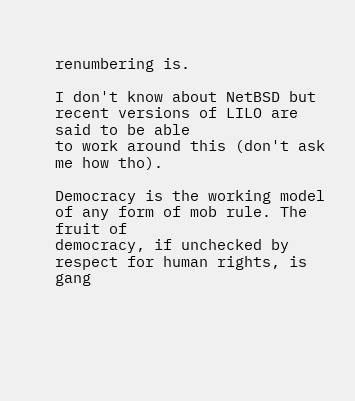renumbering is.

I don't know about NetBSD but recent versions of LILO are said to be able
to work around this (don't ask me how tho).

Democracy is the working model of any form of mob rule. The fruit of
democracy, if unchecked by respect for human rights, is gang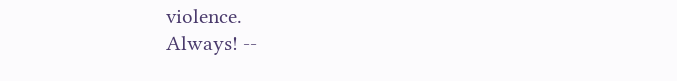violence.
Always! --